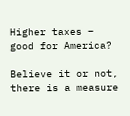Higher taxes – good for America?

Believe it or not, there is a measure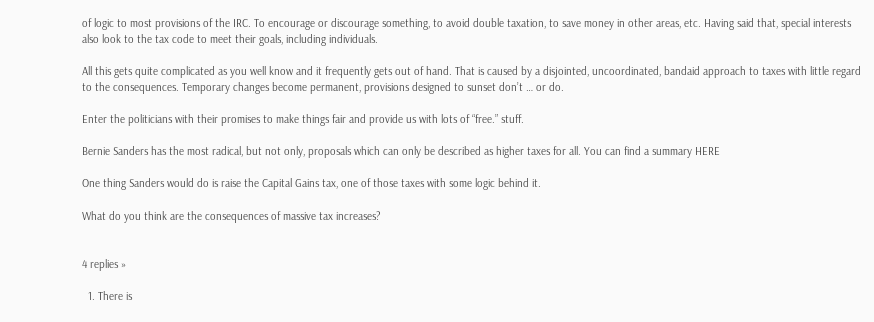of logic to most provisions of the IRC. To encourage or discourage something, to avoid double taxation, to save money in other areas, etc. Having said that, special interests also look to the tax code to meet their goals, including individuals.

All this gets quite complicated as you well know and it frequently gets out of hand. That is caused by a disjointed, uncoordinated, bandaid approach to taxes with little regard to the consequences. Temporary changes become permanent, provisions designed to sunset don’t … or do.

Enter the politicians with their promises to make things fair and provide us with lots of “free.” stuff.

Bernie Sanders has the most radical, but not only, proposals which can only be described as higher taxes for all. You can find a summary HERE

One thing Sanders would do is raise the Capital Gains tax, one of those taxes with some logic behind it.

What do you think are the consequences of massive tax increases?


4 replies »

  1. There is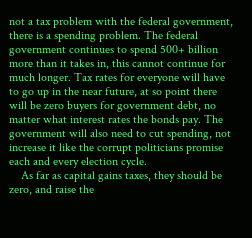not a tax problem with the federal government, there is a spending problem. The federal government continues to spend 500+ billion more than it takes in, this cannot continue for much longer. Tax rates for everyone will have to go up in the near future, at so point there will be zero buyers for government debt, no matter what interest rates the bonds pay. The government will also need to cut spending, not increase it like the corrupt politicians promise each and every election cycle.
    As far as capital gains taxes, they should be zero, and raise the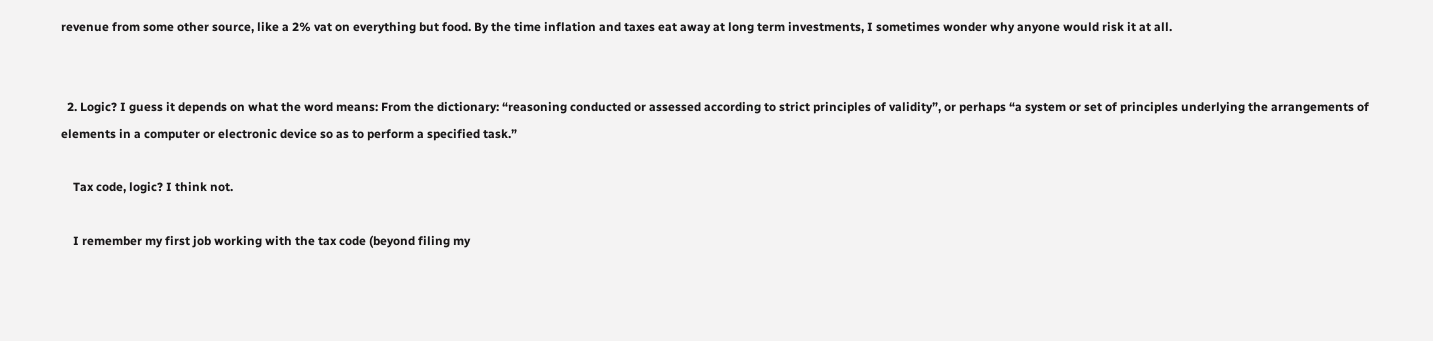revenue from some other source, like a 2% vat on everything but food. By the time inflation and taxes eat away at long term investments, I sometimes wonder why anyone would risk it at all.


  2. Logic? I guess it depends on what the word means: From the dictionary: “reasoning conducted or assessed according to strict principles of validity”, or perhaps “a system or set of principles underlying the arrangements of elements in a computer or electronic device so as to perform a specified task.”

    Tax code, logic? I think not.

    I remember my first job working with the tax code (beyond filing my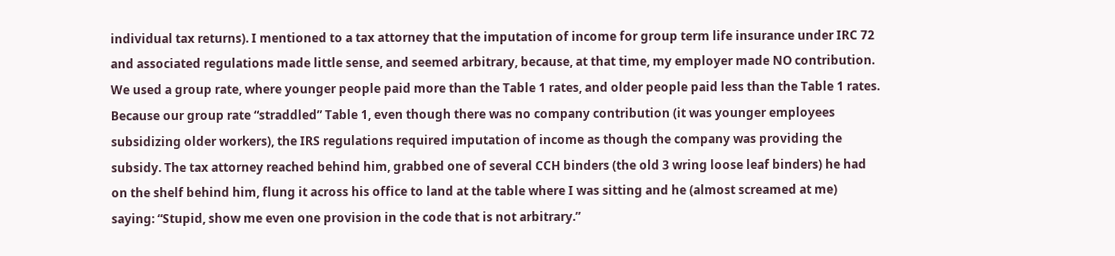individual tax returns). I mentioned to a tax attorney that the imputation of income for group term life insurance under IRC 72 and associated regulations made little sense, and seemed arbitrary, because, at that time, my employer made NO contribution. We used a group rate, where younger people paid more than the Table 1 rates, and older people paid less than the Table 1 rates. Because our group rate “straddled” Table 1, even though there was no company contribution (it was younger employees subsidizing older workers), the IRS regulations required imputation of income as though the company was providing the subsidy. The tax attorney reached behind him, grabbed one of several CCH binders (the old 3 wring loose leaf binders) he had on the shelf behind him, flung it across his office to land at the table where I was sitting and he (almost screamed at me) saying: “Stupid, show me even one provision in the code that is not arbitrary.”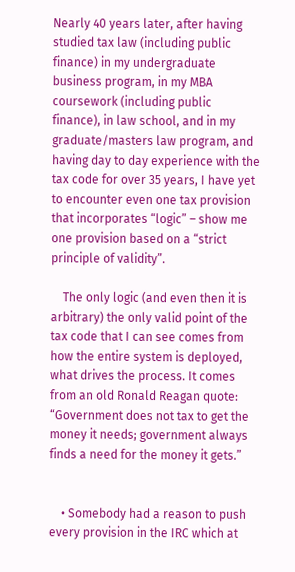Nearly 40 years later, after having studied tax law (including public finance) in my undergraduate business program, in my MBA coursework (including public finance), in law school, and in my graduate/masters law program, and having day to day experience with the tax code for over 35 years, I have yet to encounter even one tax provision that incorporates “logic” – show me one provision based on a “strict principle of validity”.

    The only logic (and even then it is arbitrary) the only valid point of the tax code that I can see comes from how the entire system is deployed, what drives the process. It comes from an old Ronald Reagan quote: “Government does not tax to get the money it needs; government always finds a need for the money it gets.”


    • Somebody had a reason to push every provision in the IRC which at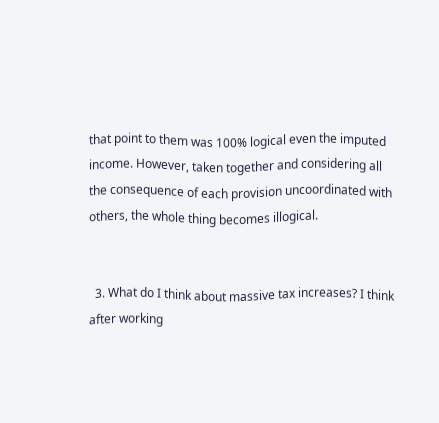that point to them was 100% logical even the imputed income. However, taken together and considering all the consequence of each provision uncoordinated with others, the whole thing becomes illogical.


  3. What do I think about massive tax increases? I think after working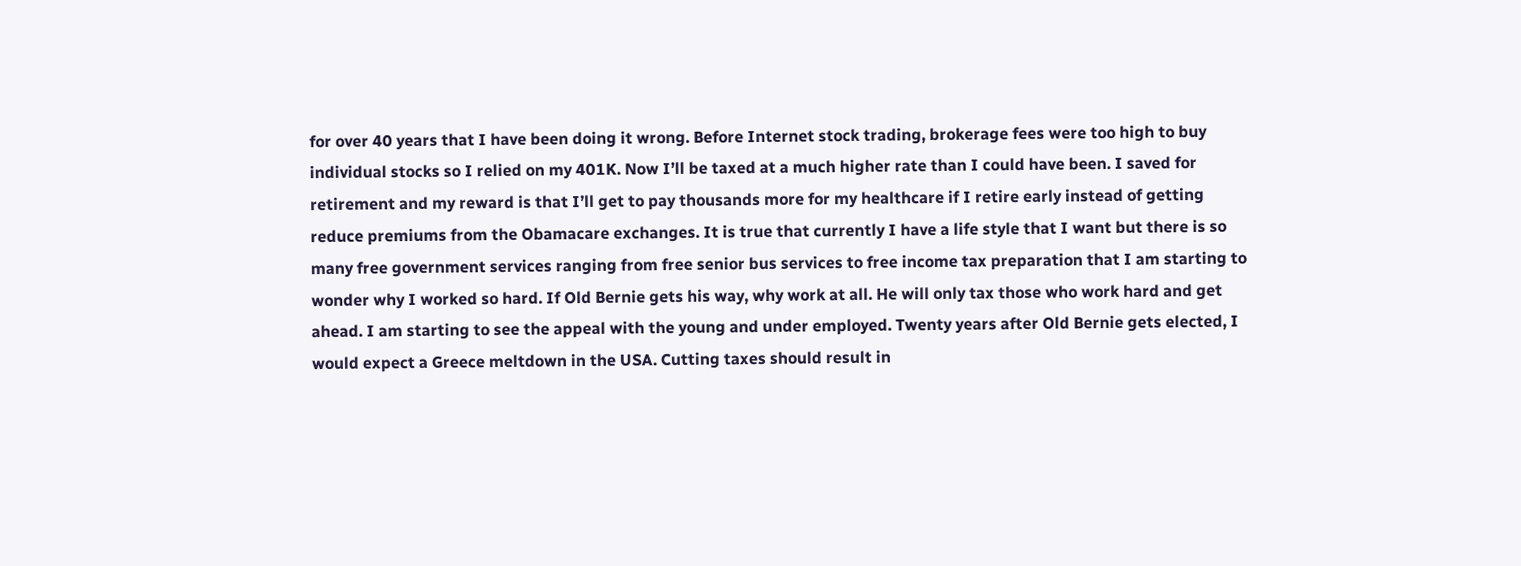for over 40 years that I have been doing it wrong. Before Internet stock trading, brokerage fees were too high to buy individual stocks so I relied on my 401K. Now I’ll be taxed at a much higher rate than I could have been. I saved for retirement and my reward is that I’ll get to pay thousands more for my healthcare if I retire early instead of getting reduce premiums from the Obamacare exchanges. It is true that currently I have a life style that I want but there is so many free government services ranging from free senior bus services to free income tax preparation that I am starting to wonder why I worked so hard. If Old Bernie gets his way, why work at all. He will only tax those who work hard and get ahead. I am starting to see the appeal with the young and under employed. Twenty years after Old Bernie gets elected, I would expect a Greece meltdown in the USA. Cutting taxes should result in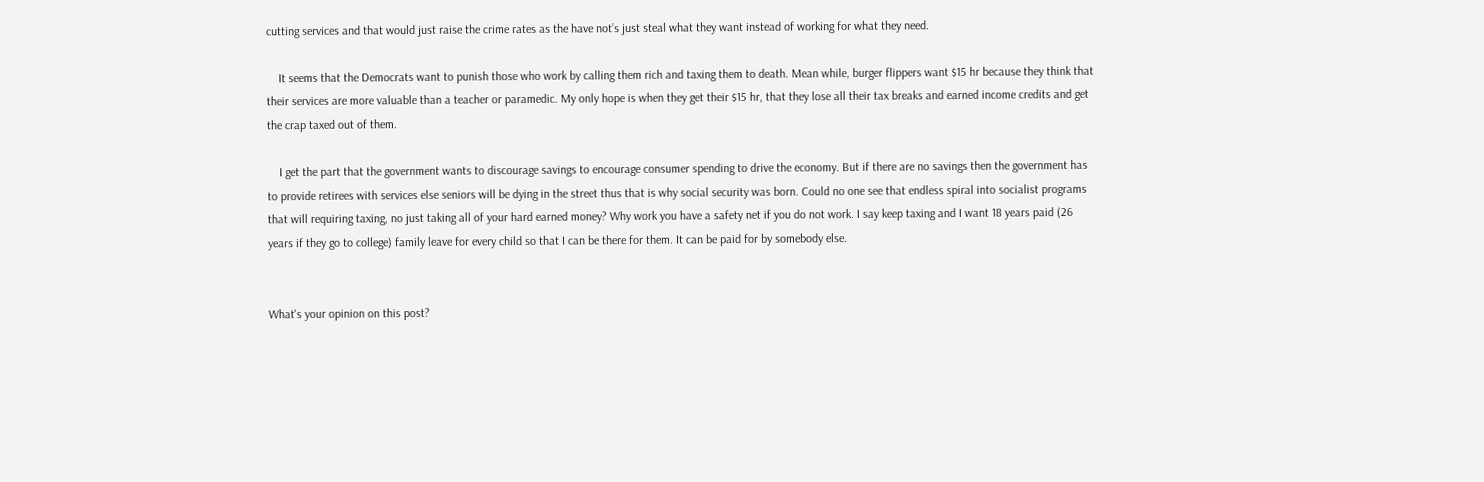cutting services and that would just raise the crime rates as the have not’s just steal what they want instead of working for what they need.

    It seems that the Democrats want to punish those who work by calling them rich and taxing them to death. Mean while, burger flippers want $15 hr because they think that their services are more valuable than a teacher or paramedic. My only hope is when they get their $15 hr, that they lose all their tax breaks and earned income credits and get the crap taxed out of them.

    I get the part that the government wants to discourage savings to encourage consumer spending to drive the economy. But if there are no savings then the government has to provide retirees with services else seniors will be dying in the street thus that is why social security was born. Could no one see that endless spiral into socialist programs that will requiring taxing, no just taking all of your hard earned money? Why work you have a safety net if you do not work. I say keep taxing and I want 18 years paid (26 years if they go to college) family leave for every child so that I can be there for them. It can be paid for by somebody else.


What's your opinion on this post?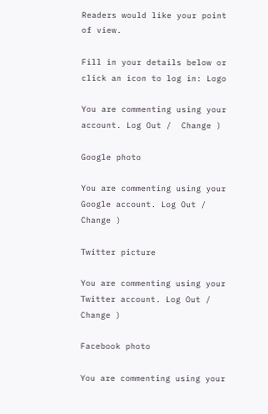Readers would like your point of view.

Fill in your details below or click an icon to log in: Logo

You are commenting using your account. Log Out /  Change )

Google photo

You are commenting using your Google account. Log Out /  Change )

Twitter picture

You are commenting using your Twitter account. Log Out /  Change )

Facebook photo

You are commenting using your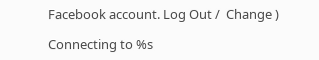Facebook account. Log Out /  Change )

Connecting to %s